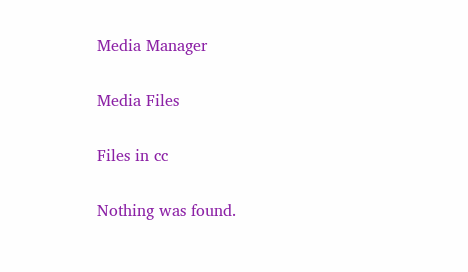Media Manager

Media Files

Files in cc

Nothing was found.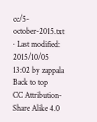cc/5-october-2015.txt · Last modified: 2015/10/05 13:02 by zappala
Back to top
CC Attribution-Share Alike 4.0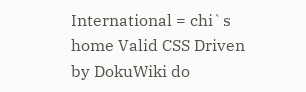International = chi`s home Valid CSS Driven by DokuWiki do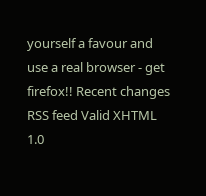yourself a favour and use a real browser - get firefox!! Recent changes RSS feed Valid XHTML 1.0